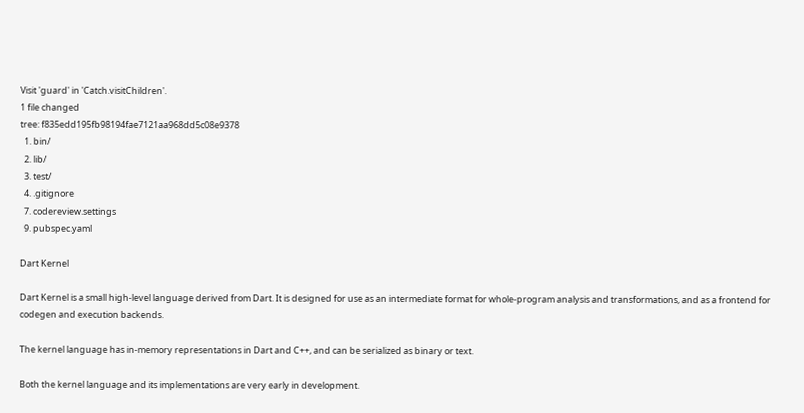Visit 'guard' in 'Catch.visitChildren'.
1 file changed
tree: f835edd195fb98194fae7121aa968dd5c08e9378
  1. bin/
  2. lib/
  3. test/
  4. .gitignore
  7. codereview.settings
  9. pubspec.yaml

Dart Kernel

Dart Kernel is a small high-level language derived from Dart. It is designed for use as an intermediate format for whole-program analysis and transformations, and as a frontend for codegen and execution backends.

The kernel language has in-memory representations in Dart and C++, and can be serialized as binary or text.

Both the kernel language and its implementations are very early in development.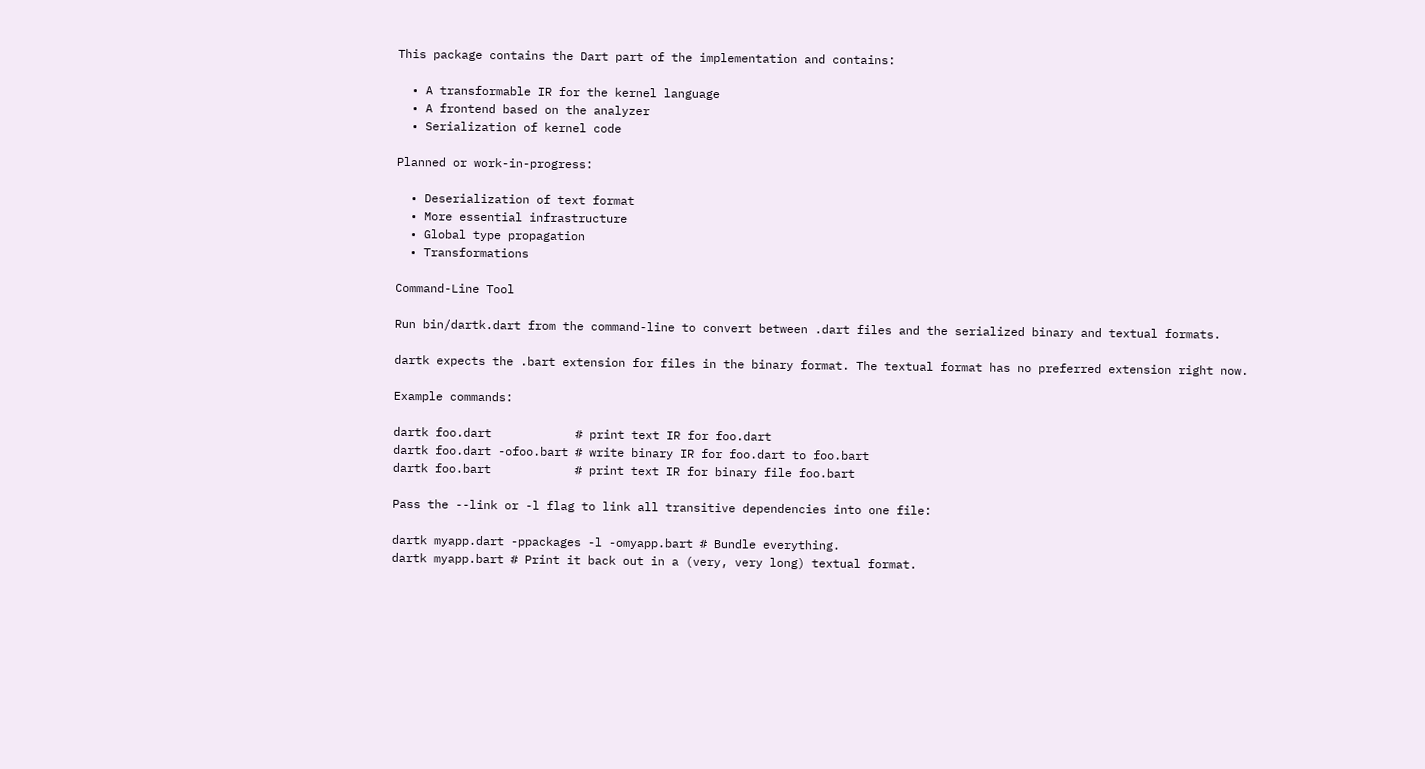This package contains the Dart part of the implementation and contains:

  • A transformable IR for the kernel language
  • A frontend based on the analyzer
  • Serialization of kernel code

Planned or work-in-progress:

  • Deserialization of text format
  • More essential infrastructure
  • Global type propagation
  • Transformations

Command-Line Tool

Run bin/dartk.dart from the command-line to convert between .dart files and the serialized binary and textual formats.

dartk expects the .bart extension for files in the binary format. The textual format has no preferred extension right now.

Example commands:

dartk foo.dart            # print text IR for foo.dart
dartk foo.dart -ofoo.bart # write binary IR for foo.dart to foo.bart
dartk foo.bart            # print text IR for binary file foo.bart

Pass the --link or -l flag to link all transitive dependencies into one file:

dartk myapp.dart -ppackages -l -omyapp.bart # Bundle everything.
dartk myapp.bart # Print it back out in a (very, very long) textual format.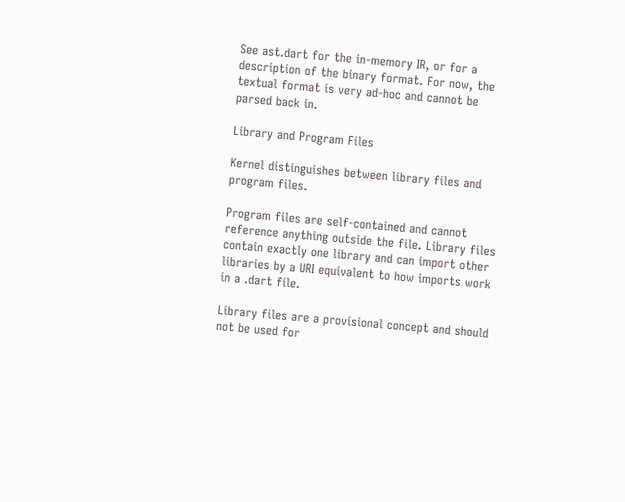See ast.dart for the in-memory IR, or for a description of the binary format. For now, the textual format is very ad-hoc and cannot be parsed back in.

Library and Program Files

Kernel distinguishes between library files and program files.

Program files are self-contained and cannot reference anything outside the file. Library files contain exactly one library and can import other libraries by a URI equivalent to how imports work in a .dart file.

Library files are a provisional concept and should not be used for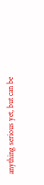anything serious yet, but can be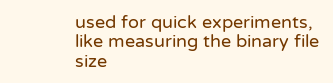used for quick experiments, like measuring the binary file size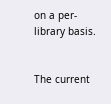on a per-library basis.


The current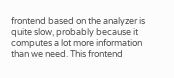frontend based on the analyzer is quite slow, probably because it computes a lot more information than we need. This frontend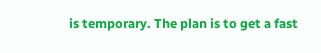is temporary. The plan is to get a fast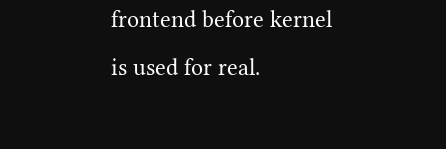frontend before kernel is used for real.